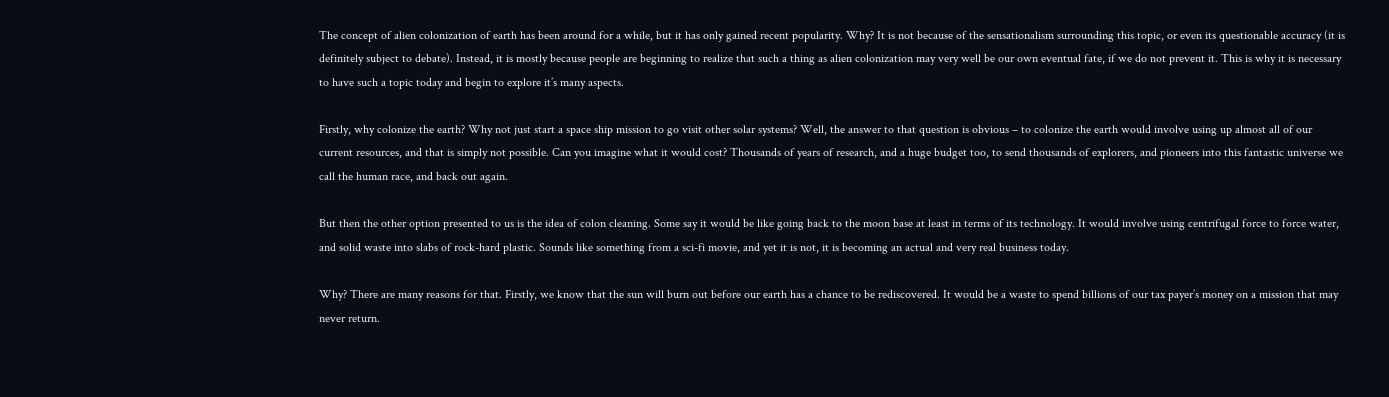The concept of alien colonization of earth has been around for a while, but it has only gained recent popularity. Why? It is not because of the sensationalism surrounding this topic, or even its questionable accuracy (it is definitely subject to debate). Instead, it is mostly because people are beginning to realize that such a thing as alien colonization may very well be our own eventual fate, if we do not prevent it. This is why it is necessary to have such a topic today and begin to explore it’s many aspects.

Firstly, why colonize the earth? Why not just start a space ship mission to go visit other solar systems? Well, the answer to that question is obvious – to colonize the earth would involve using up almost all of our current resources, and that is simply not possible. Can you imagine what it would cost? Thousands of years of research, and a huge budget too, to send thousands of explorers, and pioneers into this fantastic universe we call the human race, and back out again.

But then the other option presented to us is the idea of colon cleaning. Some say it would be like going back to the moon base at least in terms of its technology. It would involve using centrifugal force to force water, and solid waste into slabs of rock-hard plastic. Sounds like something from a sci-fi movie, and yet it is not, it is becoming an actual and very real business today.

Why? There are many reasons for that. Firstly, we know that the sun will burn out before our earth has a chance to be rediscovered. It would be a waste to spend billions of our tax payer’s money on a mission that may never return.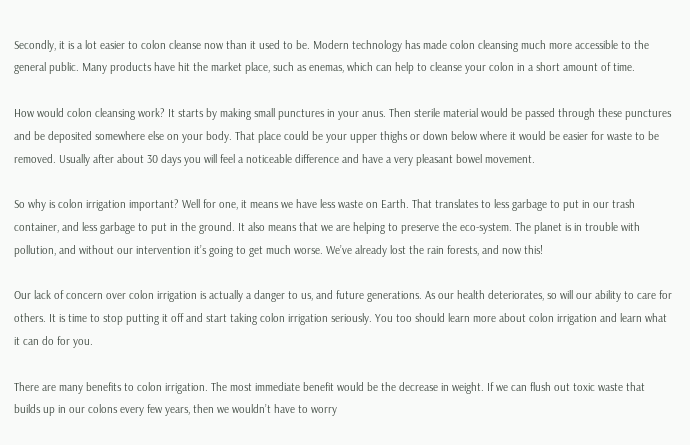Secondly, it is a lot easier to colon cleanse now than it used to be. Modern technology has made colon cleansing much more accessible to the general public. Many products have hit the market place, such as enemas, which can help to cleanse your colon in a short amount of time.

How would colon cleansing work? It starts by making small punctures in your anus. Then sterile material would be passed through these punctures and be deposited somewhere else on your body. That place could be your upper thighs or down below where it would be easier for waste to be removed. Usually after about 30 days you will feel a noticeable difference and have a very pleasant bowel movement.

So why is colon irrigation important? Well for one, it means we have less waste on Earth. That translates to less garbage to put in our trash container, and less garbage to put in the ground. It also means that we are helping to preserve the eco-system. The planet is in trouble with pollution, and without our intervention it’s going to get much worse. We’ve already lost the rain forests, and now this!

Our lack of concern over colon irrigation is actually a danger to us, and future generations. As our health deteriorates, so will our ability to care for others. It is time to stop putting it off and start taking colon irrigation seriously. You too should learn more about colon irrigation and learn what it can do for you.

There are many benefits to colon irrigation. The most immediate benefit would be the decrease in weight. If we can flush out toxic waste that builds up in our colons every few years, then we wouldn’t have to worry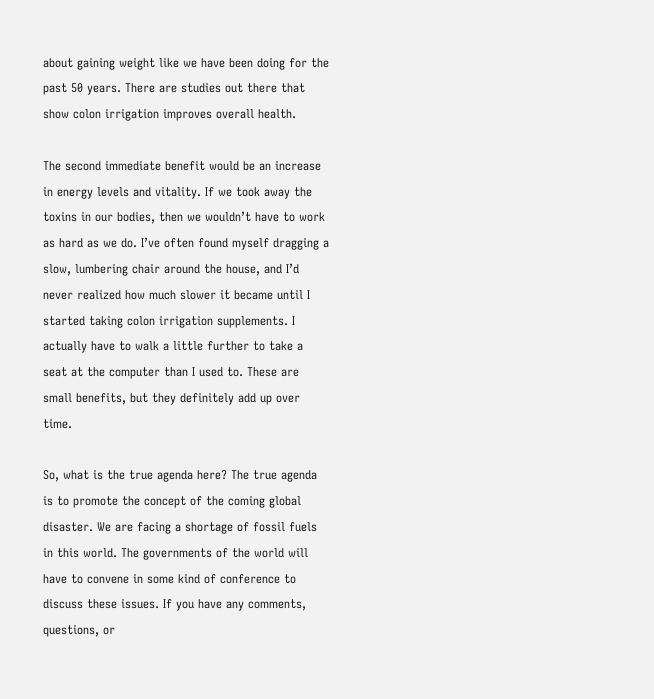about gaining weight like we have been doing for the past 50 years. There are studies out there that show colon irrigation improves overall health.

The second immediate benefit would be an increase in energy levels and vitality. If we took away the toxins in our bodies, then we wouldn’t have to work as hard as we do. I’ve often found myself dragging a slow, lumbering chair around the house, and I’d never realized how much slower it became until I started taking colon irrigation supplements. I actually have to walk a little further to take a seat at the computer than I used to. These are small benefits, but they definitely add up over time.

So, what is the true agenda here? The true agenda is to promote the concept of the coming global disaster. We are facing a shortage of fossil fuels in this world. The governments of the world will have to convene in some kind of conference to discuss these issues. If you have any comments, questions, or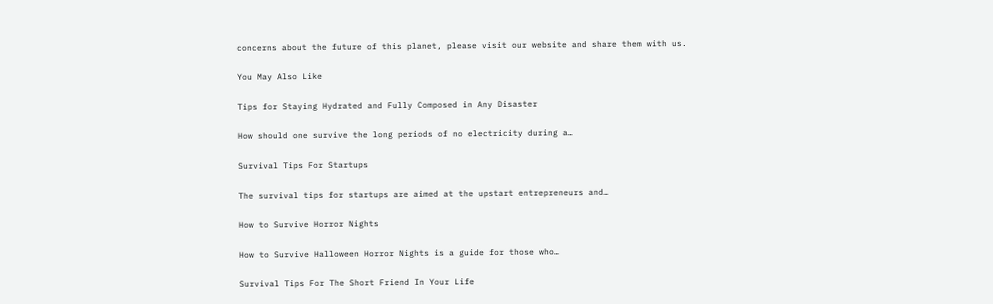concerns about the future of this planet, please visit our website and share them with us.

You May Also Like

Tips for Staying Hydrated and Fully Composed in Any Disaster

How should one survive the long periods of no electricity during a…

Survival Tips For Startups

The survival tips for startups are aimed at the upstart entrepreneurs and…

How to Survive Horror Nights

How to Survive Halloween Horror Nights is a guide for those who…

Survival Tips For The Short Friend In Your Life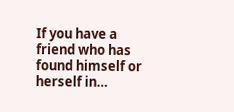If you have a friend who has found himself or herself in…